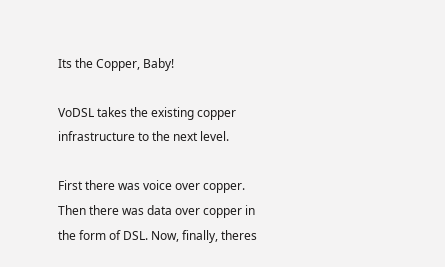Its the Copper, Baby!

VoDSL takes the existing copper infrastructure to the next level.

First there was voice over copper. Then there was data over copper in the form of DSL. Now, finally, theres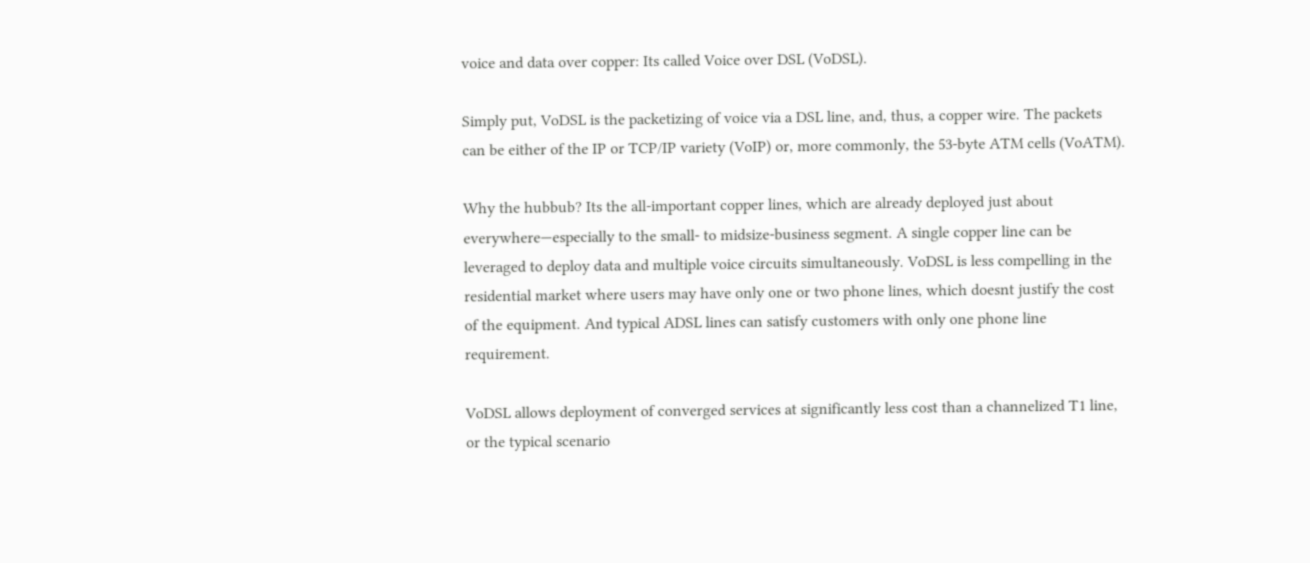voice and data over copper: Its called Voice over DSL (VoDSL).

Simply put, VoDSL is the packetizing of voice via a DSL line, and, thus, a copper wire. The packets can be either of the IP or TCP/IP variety (VoIP) or, more commonly, the 53-byte ATM cells (VoATM).

Why the hubbub? Its the all-important copper lines, which are already deployed just about everywhere—especially to the small- to midsize-business segment. A single copper line can be leveraged to deploy data and multiple voice circuits simultaneously. VoDSL is less compelling in the residential market where users may have only one or two phone lines, which doesnt justify the cost of the equipment. And typical ADSL lines can satisfy customers with only one phone line requirement.

VoDSL allows deployment of converged services at significantly less cost than a channelized T1 line, or the typical scenario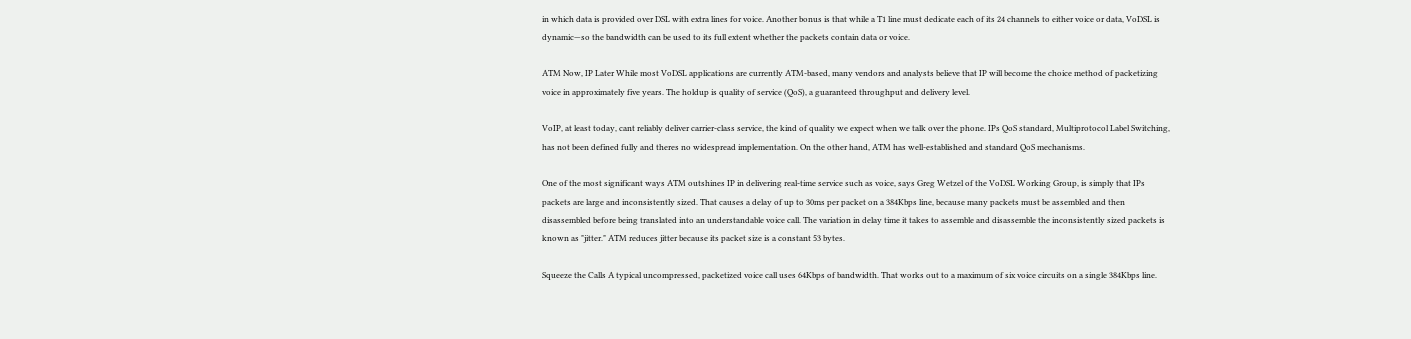in which data is provided over DSL with extra lines for voice. Another bonus is that while a T1 line must dedicate each of its 24 channels to either voice or data, VoDSL is dynamic—so the bandwidth can be used to its full extent whether the packets contain data or voice.

ATM Now, IP Later While most VoDSL applications are currently ATM-based, many vendors and analysts believe that IP will become the choice method of packetizing voice in approximately five years. The holdup is quality of service (QoS), a guaranteed throughput and delivery level.

VoIP, at least today, cant reliably deliver carrier-class service, the kind of quality we expect when we talk over the phone. IPs QoS standard, Multiprotocol Label Switching, has not been defined fully and theres no widespread implementation. On the other hand, ATM has well-established and standard QoS mechanisms.

One of the most significant ways ATM outshines IP in delivering real-time service such as voice, says Greg Wetzel of the VoDSL Working Group, is simply that IPs packets are large and inconsistently sized. That causes a delay of up to 30ms per packet on a 384Kbps line, because many packets must be assembled and then disassembled before being translated into an understandable voice call. The variation in delay time it takes to assemble and disassemble the inconsistently sized packets is known as "jitter." ATM reduces jitter because its packet size is a constant 53 bytes.

Squeeze the Calls A typical uncompressed, packetized voice call uses 64Kbps of bandwidth. That works out to a maximum of six voice circuits on a single 384Kbps line.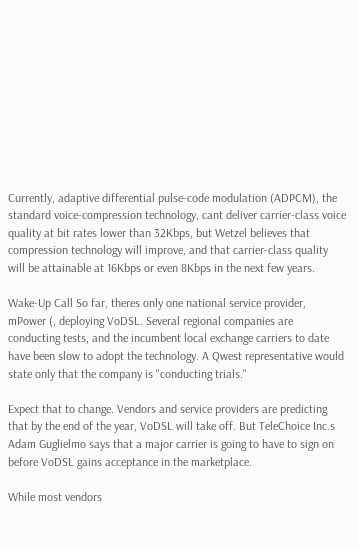Currently, adaptive differential pulse-code modulation (ADPCM), the standard voice-compression technology, cant deliver carrier-class voice quality at bit rates lower than 32Kbps, but Wetzel believes that compression technology will improve, and that carrier-class quality will be attainable at 16Kbps or even 8Kbps in the next few years.

Wake-Up Call So far, theres only one national service provider, mPower (, deploying VoDSL. Several regional companies are conducting tests, and the incumbent local exchange carriers to date have been slow to adopt the technology. A Qwest representative would state only that the company is "conducting trials."

Expect that to change. Vendors and service providers are predicting that by the end of the year, VoDSL will take off. But TeleChoice Inc.s Adam Guglielmo says that a major carrier is going to have to sign on before VoDSL gains acceptance in the marketplace.

While most vendors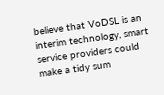believe that VoDSL is an interim technology, smart service providers could make a tidy sum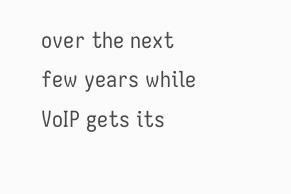over the next few years while VoIP gets its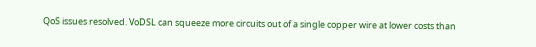QoS issues resolved. VoDSL can squeeze more circuits out of a single copper wire at lower costs than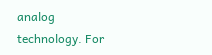analog technology. For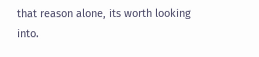that reason alone, its worth looking into.